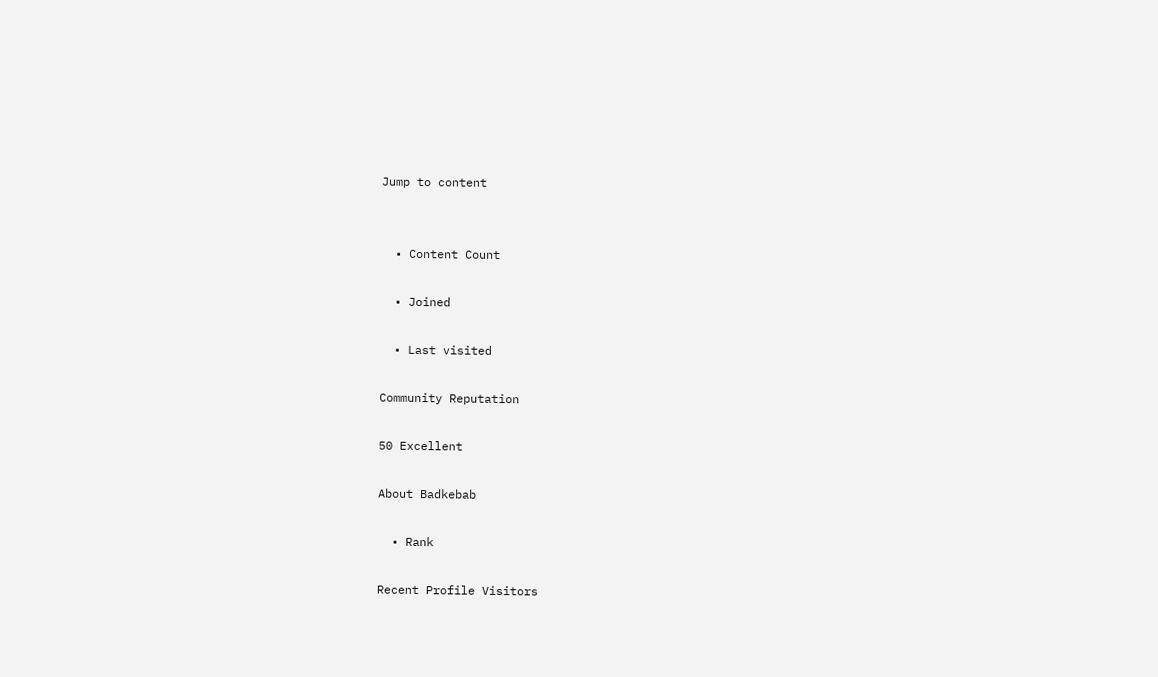Jump to content


  • Content Count

  • Joined

  • Last visited

Community Reputation

50 Excellent

About Badkebab

  • Rank

Recent Profile Visitors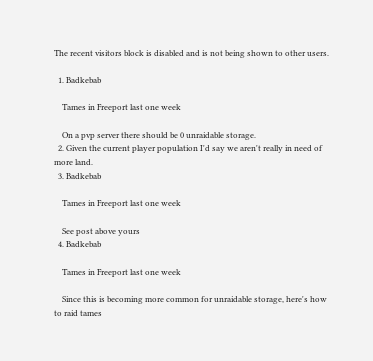The recent visitors block is disabled and is not being shown to other users.

  1. Badkebab

    Tames in Freeport last one week

    On a pvp server there should be 0 unraidable storage.
  2. Given the current player population I'd say we aren't really in need of more land.
  3. Badkebab

    Tames in Freeport last one week

    See post above yours
  4. Badkebab

    Tames in Freeport last one week

    Since this is becoming more common for unraidable storage, here's how to raid tames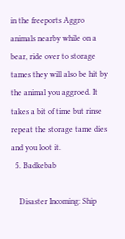in the freeports Aggro animals nearby while on a bear, ride over to storage tames they will also be hit by the animal you aggroed. It takes a bit of time but rinse repeat the storage tame dies and you loot it.
  5. Badkebab

    Disaster Incoming: Ship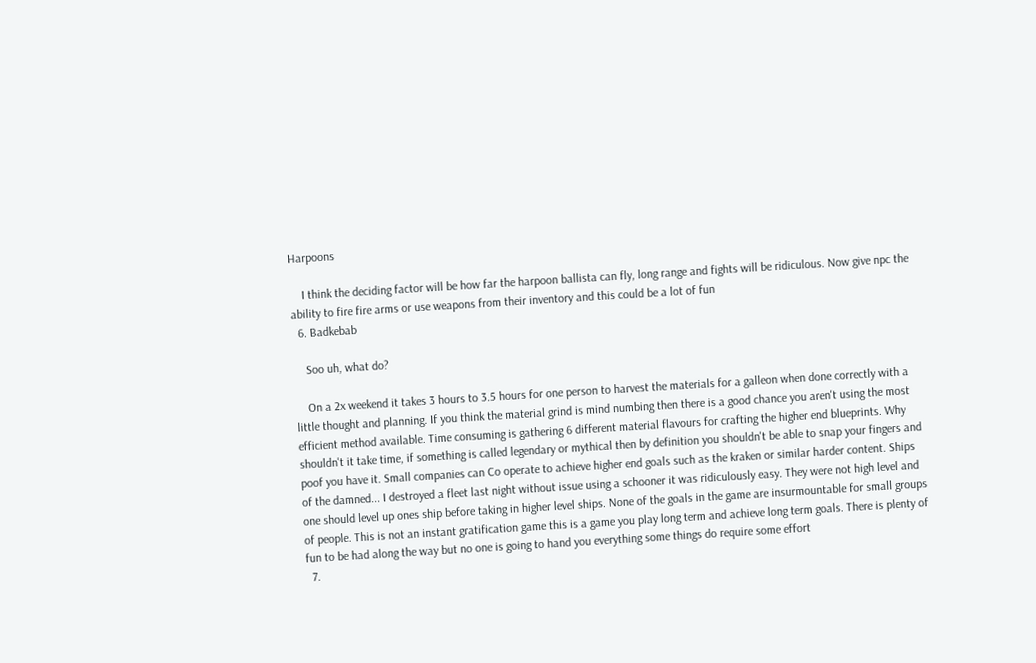Harpoons

    I think the deciding factor will be how far the harpoon ballista can fly, long range and fights will be ridiculous. Now give npc the ability to fire fire arms or use weapons from their inventory and this could be a lot of fun
  6. Badkebab

    Soo uh, what do?

    On a 2x weekend it takes 3 hours to 3.5 hours for one person to harvest the materials for a galleon when done correctly with a little thought and planning. If you think the material grind is mind numbing then there is a good chance you aren't using the most efficient method available. Time consuming is gathering 6 different material flavours for crafting the higher end blueprints. Why shouldn't it take time, if something is called legendary or mythical then by definition you shouldn't be able to snap your fingers and poof you have it. Small companies can Co operate to achieve higher end goals such as the kraken or similar harder content. Ships of the damned... I destroyed a fleet last night without issue using a schooner it was ridiculously easy. They were not high level and one should level up ones ship before taking in higher level ships. None of the goals in the game are insurmountable for small groups of people. This is not an instant gratification game this is a game you play long term and achieve long term goals. There is plenty of fun to be had along the way but no one is going to hand you everything some things do require some effort
  7.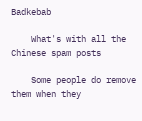Badkebab

    What's with all the Chinese spam posts

    Some people do remove them when they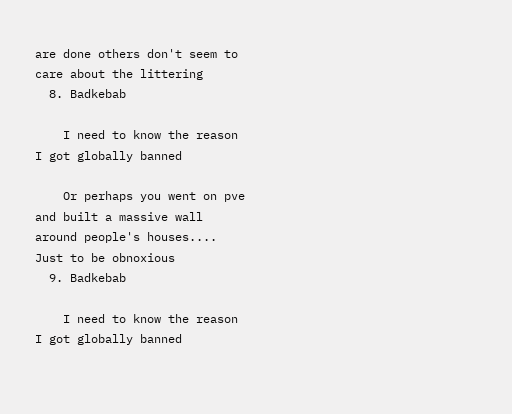are done others don't seem to care about the littering
  8. Badkebab

    I need to know the reason I got globally banned

    Or perhaps you went on pve and built a massive wall around people's houses.... Just to be obnoxious
  9. Badkebab

    I need to know the reason I got globally banned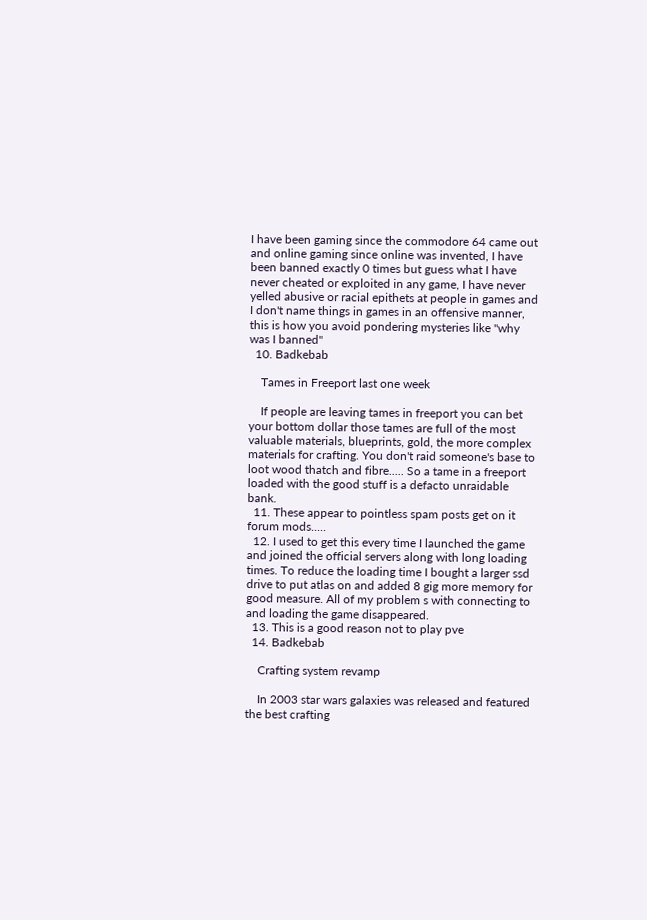I have been gaming since the commodore 64 came out and online gaming since online was invented, I have been banned exactly 0 times but guess what I have never cheated or exploited in any game, I have never yelled abusive or racial epithets at people in games and I don't name things in games in an offensive manner, this is how you avoid pondering mysteries like "why was I banned"
  10. Badkebab

    Tames in Freeport last one week

    If people are leaving tames in freeport you can bet your bottom dollar those tames are full of the most valuable materials, blueprints, gold, the more complex materials for crafting. You don't raid someone's base to loot wood thatch and fibre..... So a tame in a freeport loaded with the good stuff is a defacto unraidable bank.
  11. These appear to pointless spam posts get on it forum mods.....
  12. I used to get this every time I launched the game and joined the official servers along with long loading times. To reduce the loading time I bought a larger ssd drive to put atlas on and added 8 gig more memory for good measure. All of my problem s with connecting to and loading the game disappeared.
  13. This is a good reason not to play pve
  14. Badkebab

    Crafting system revamp

    In 2003 star wars galaxies was released and featured the best crafting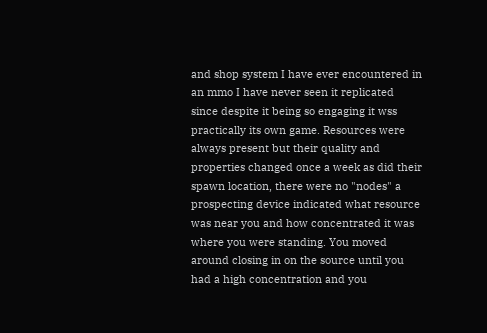and shop system I have ever encountered in an mmo I have never seen it replicated since despite it being so engaging it wss practically its own game. Resources were always present but their quality and properties changed once a week as did their spawn location, there were no "nodes" a prospecting device indicated what resource was near you and how concentrated it was where you were standing. You moved around closing in on the source until you had a high concentration and you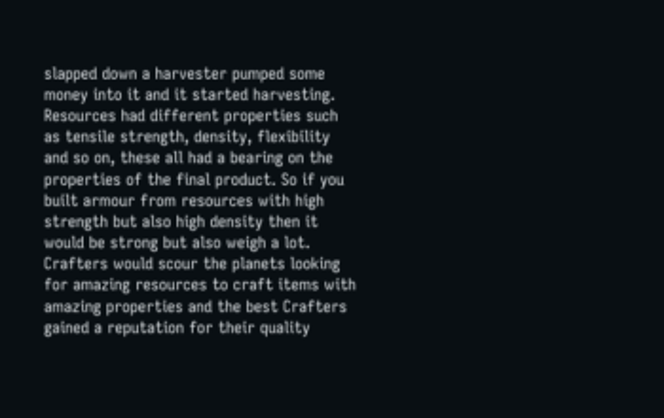slapped down a harvester pumped some money into it and it started harvesting. Resources had different properties such as tensile strength, density, flexibility and so on, these all had a bearing on the properties of the final product. So if you built armour from resources with high strength but also high density then it would be strong but also weigh a lot. Crafters would scour the planets looking for amazing resources to craft items with amazing properties and the best Crafters gained a reputation for their quality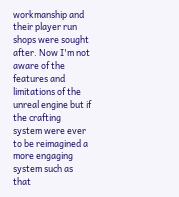workmanship and their player run shops were sought after. Now I'm not aware of the features and limitations of the unreal engine but if the crafting system were ever to be reimagined a more engaging system such as that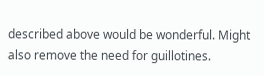described above would be wonderful. Might also remove the need for guillotines.